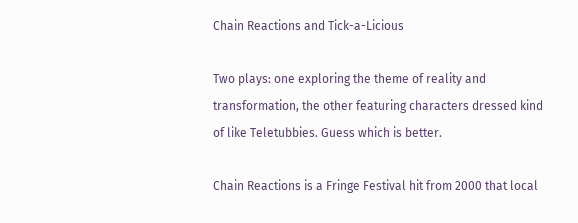Chain Reactions and Tick-a-Licious

Two plays: one exploring the theme of reality and transformation, the other featuring characters dressed kind of like Teletubbies. Guess which is better.

Chain Reactions is a Fringe Festival hit from 2000 that local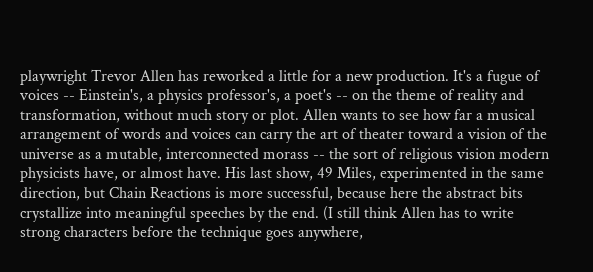playwright Trevor Allen has reworked a little for a new production. It's a fugue of voices -- Einstein's, a physics professor's, a poet's -- on the theme of reality and transformation, without much story or plot. Allen wants to see how far a musical arrangement of words and voices can carry the art of theater toward a vision of the universe as a mutable, interconnected morass -- the sort of religious vision modern physicists have, or almost have. His last show, 49 Miles, experimented in the same direction, but Chain Reactions is more successful, because here the abstract bits crystallize into meaningful speeches by the end. (I still think Allen has to write strong characters before the technique goes anywhere,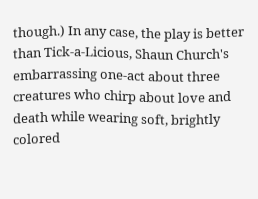though.) In any case, the play is better than Tick-a-Licious, Shaun Church's embarrassing one-act about three creatures who chirp about love and death while wearing soft, brightly colored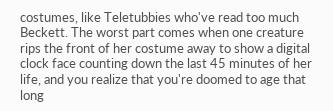costumes, like Teletubbies who've read too much Beckett. The worst part comes when one creature rips the front of her costume away to show a digital clock face counting down the last 45 minutes of her life, and you realize that you're doomed to age that long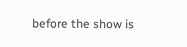before the show is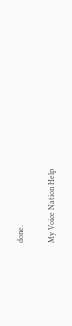done.

My Voice Nation Help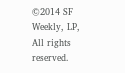©2014 SF Weekly, LP, All rights reserved.